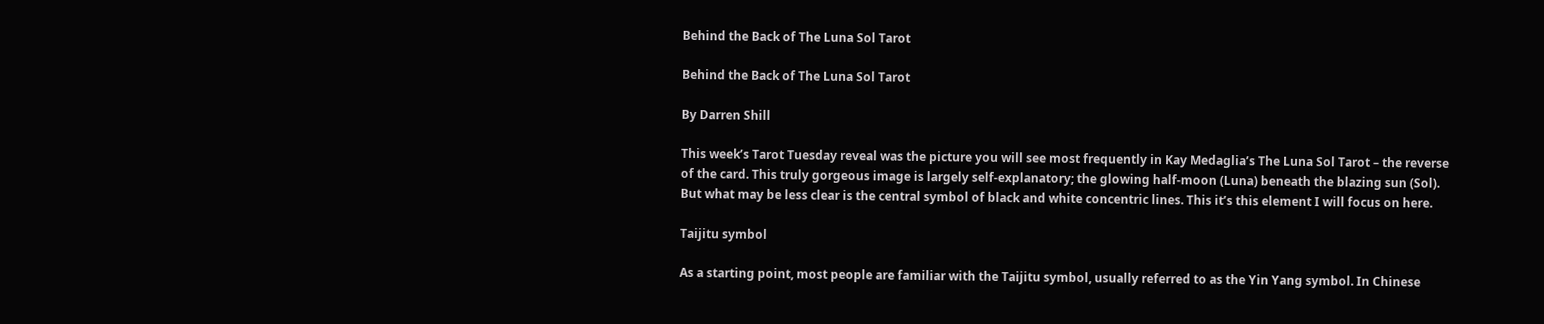Behind the Back of The Luna Sol Tarot

Behind the Back of The Luna Sol Tarot

By Darren Shill

This week’s Tarot Tuesday reveal was the picture you will see most frequently in Kay Medaglia’s The Luna Sol Tarot – the reverse of the card. This truly gorgeous image is largely self-explanatory; the glowing half-moon (Luna) beneath the blazing sun (Sol). But what may be less clear is the central symbol of black and white concentric lines. This it’s this element I will focus on here.

Taijitu symbol

As a starting point, most people are familiar with the Taijitu symbol, usually referred to as the Yin Yang symbol. In Chinese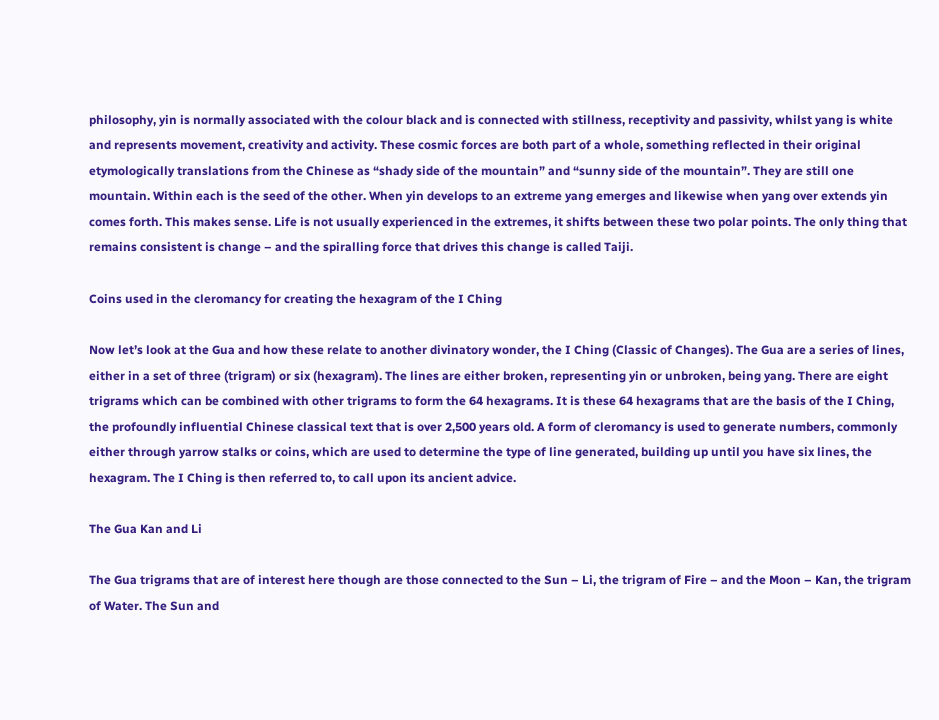philosophy, yin is normally associated with the colour black and is connected with stillness, receptivity and passivity, whilst yang is white and represents movement, creativity and activity. These cosmic forces are both part of a whole, something reflected in their original etymologically translations from the Chinese as “shady side of the mountain” and “sunny side of the mountain”. They are still one mountain. Within each is the seed of the other. When yin develops to an extreme yang emerges and likewise when yang over extends yin comes forth. This makes sense. Life is not usually experienced in the extremes, it shifts between these two polar points. The only thing that remains consistent is change – and the spiralling force that drives this change is called Taiji.

Coins used in the cleromancy for creating the hexagram of the I Ching

Now let’s look at the Gua and how these relate to another divinatory wonder, the I Ching (Classic of Changes). The Gua are a series of lines, either in a set of three (trigram) or six (hexagram). The lines are either broken, representing yin or unbroken, being yang. There are eight trigrams which can be combined with other trigrams to form the 64 hexagrams. It is these 64 hexagrams that are the basis of the I Ching, the profoundly influential Chinese classical text that is over 2,500 years old. A form of cleromancy is used to generate numbers, commonly either through yarrow stalks or coins, which are used to determine the type of line generated, building up until you have six lines, the hexagram. The I Ching is then referred to, to call upon its ancient advice.

The Gua Kan and Li

The Gua trigrams that are of interest here though are those connected to the Sun – Li, the trigram of Fire – and the Moon – Kan, the trigram of Water. The Sun and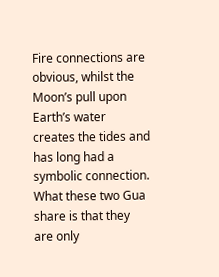Fire connections are obvious, whilst the Moon’s pull upon Earth’s water creates the tides and has long had a symbolic connection. What these two Gua share is that they are only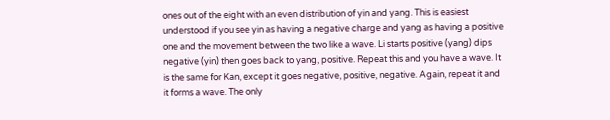ones out of the eight with an even distribution of yin and yang. This is easiest understood if you see yin as having a negative charge and yang as having a positive one and the movement between the two like a wave. Li starts positive (yang) dips negative (yin) then goes back to yang, positive. Repeat this and you have a wave. It is the same for Kan, except it goes negative, positive, negative. Again, repeat it and it forms a wave. The only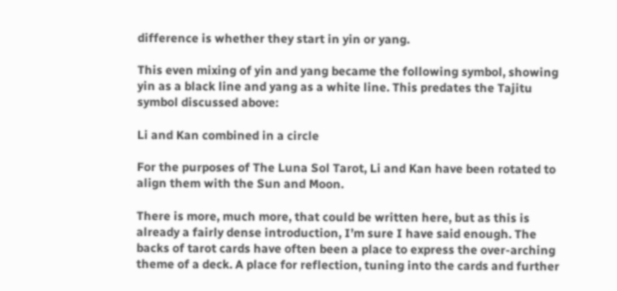difference is whether they start in yin or yang.

This even mixing of yin and yang became the following symbol, showing yin as a black line and yang as a white line. This predates the Tajitu symbol discussed above:

Li and Kan combined in a circle

For the purposes of The Luna Sol Tarot, Li and Kan have been rotated to align them with the Sun and Moon.

There is more, much more, that could be written here, but as this is already a fairly dense introduction, I’m sure I have said enough. The backs of tarot cards have often been a place to express the over-arching theme of a deck. A place for reflection, tuning into the cards and further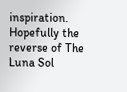inspiration. Hopefully the reverse of The Luna Sol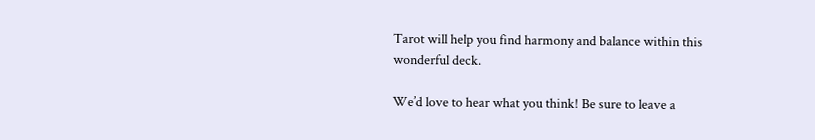Tarot will help you find harmony and balance within this wonderful deck.

We’d love to hear what you think! Be sure to leave a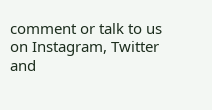comment or talk to us on Instagram, Twitter and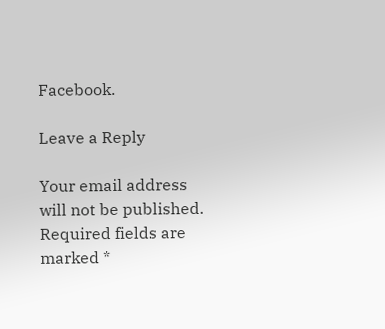Facebook.

Leave a Reply

Your email address will not be published. Required fields are marked *